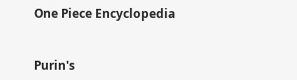One Piece Encyclopedia


Purin's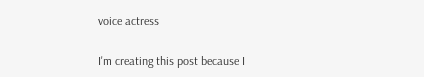voice actress

I'm creating this post because I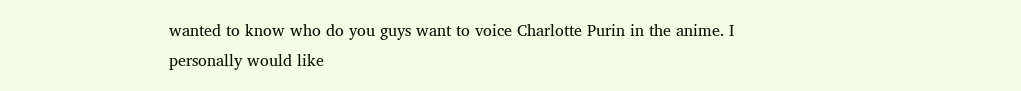wanted to know who do you guys want to voice Charlotte Purin in the anime. I personally would like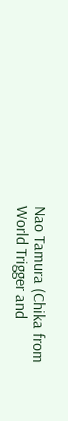Nao Tamura (Chika from World Trigger and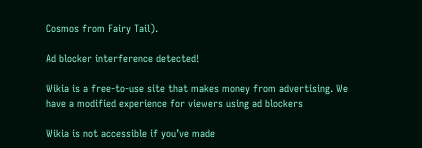Cosmos from Fairy Tail).

Ad blocker interference detected!

Wikia is a free-to-use site that makes money from advertising. We have a modified experience for viewers using ad blockers

Wikia is not accessible if you’ve made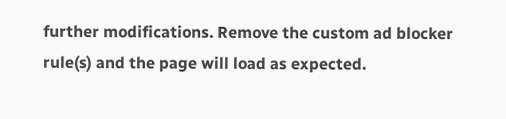further modifications. Remove the custom ad blocker rule(s) and the page will load as expected.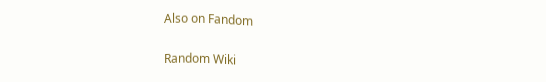Also on Fandom

Random Wiki